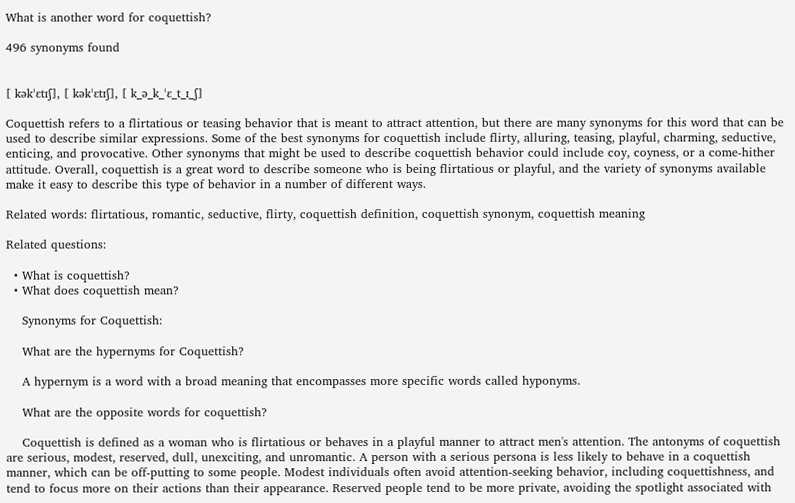What is another word for coquettish?

496 synonyms found


[ kəkˈɛtɪʃ], [ kəkˈɛtɪʃ], [ k_ə_k_ˈɛ_t_ɪ_ʃ]

Coquettish refers to a flirtatious or teasing behavior that is meant to attract attention, but there are many synonyms for this word that can be used to describe similar expressions. Some of the best synonyms for coquettish include flirty, alluring, teasing, playful, charming, seductive, enticing, and provocative. Other synonyms that might be used to describe coquettish behavior could include coy, coyness, or a come-hither attitude. Overall, coquettish is a great word to describe someone who is being flirtatious or playful, and the variety of synonyms available make it easy to describe this type of behavior in a number of different ways.

Related words: flirtatious, romantic, seductive, flirty, coquettish definition, coquettish synonym, coquettish meaning

Related questions:

  • What is coquettish?
  • What does coquettish mean?

    Synonyms for Coquettish:

    What are the hypernyms for Coquettish?

    A hypernym is a word with a broad meaning that encompasses more specific words called hyponyms.

    What are the opposite words for coquettish?

    Coquettish is defined as a woman who is flirtatious or behaves in a playful manner to attract men's attention. The antonyms of coquettish are serious, modest, reserved, dull, unexciting, and unromantic. A person with a serious persona is less likely to behave in a coquettish manner, which can be off-putting to some people. Modest individuals often avoid attention-seeking behavior, including coquettishness, and tend to focus more on their actions than their appearance. Reserved people tend to be more private, avoiding the spotlight associated with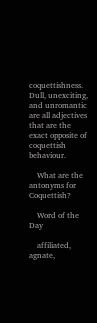coquettishness. Dull, unexciting, and unromantic are all adjectives that are the exact opposite of coquettish behaviour.

    What are the antonyms for Coquettish?

    Word of the Day

    affiliated, agnate,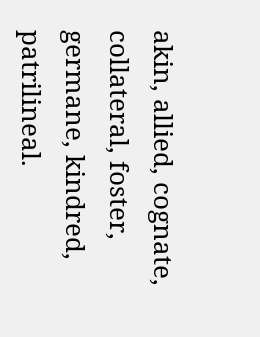akin, allied, cognate, collateral, foster, germane, kindred, patrilineal.